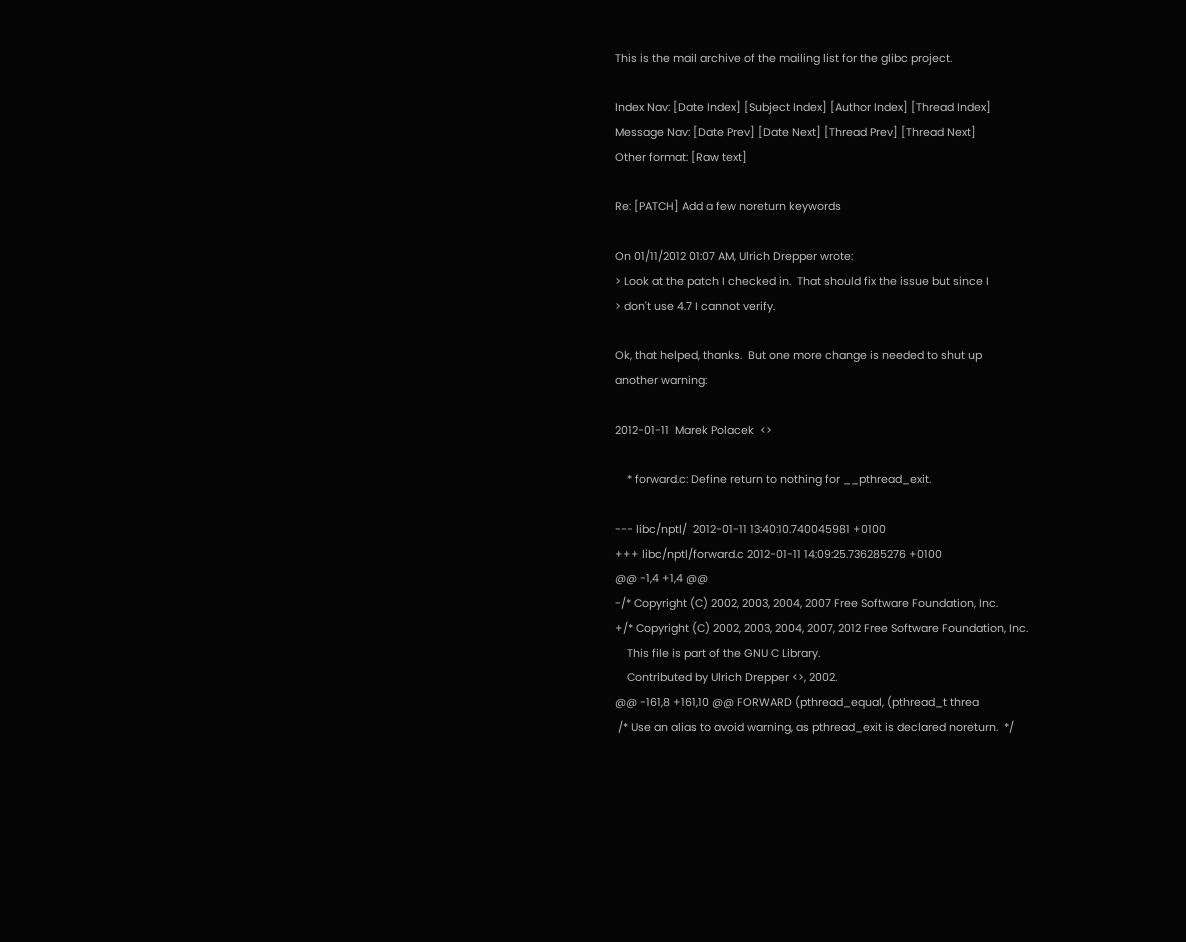This is the mail archive of the mailing list for the glibc project.

Index Nav: [Date Index] [Subject Index] [Author Index] [Thread Index]
Message Nav: [Date Prev] [Date Next] [Thread Prev] [Thread Next]
Other format: [Raw text]

Re: [PATCH] Add a few noreturn keywords

On 01/11/2012 01:07 AM, Ulrich Drepper wrote:
> Look at the patch I checked in.  That should fix the issue but since I
> don't use 4.7 I cannot verify.

Ok, that helped, thanks.  But one more change is needed to shut up
another warning:

2012-01-11  Marek Polacek  <>

    * forward.c: Define return to nothing for __pthread_exit.

--- libc/nptl/  2012-01-11 13:40:10.740045981 +0100
+++ libc/nptl/forward.c 2012-01-11 14:09:25.736285276 +0100
@@ -1,4 +1,4 @@
-/* Copyright (C) 2002, 2003, 2004, 2007 Free Software Foundation, Inc.
+/* Copyright (C) 2002, 2003, 2004, 2007, 2012 Free Software Foundation, Inc.
    This file is part of the GNU C Library.
    Contributed by Ulrich Drepper <>, 2002.
@@ -161,8 +161,10 @@ FORWARD (pthread_equal, (pthread_t threa
 /* Use an alias to avoid warning, as pthread_exit is declared noreturn.  */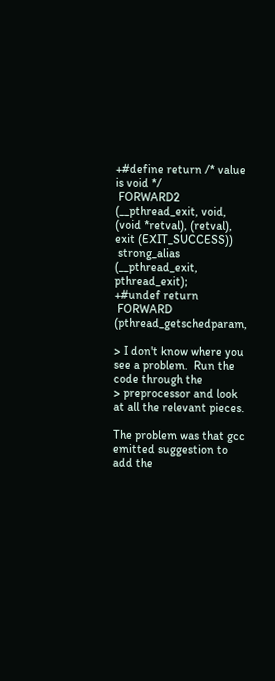+#define return /* value is void */
 FORWARD2 (__pthread_exit, void, (void *retval), (retval), exit (EXIT_SUCCESS))
 strong_alias (__pthread_exit, pthread_exit);
+#undef return
 FORWARD (pthread_getschedparam,

> I don't know where you see a problem.  Run the code through the
> preprocessor and look at all the relevant pieces.

The problem was that gcc emitted suggestion to add the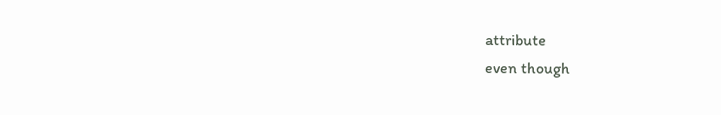attribute
even though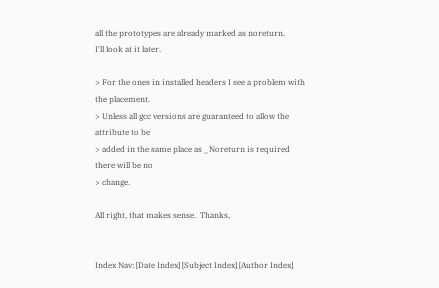all the prototypes are already marked as noreturn.
I'll look at it later.

> For the ones in installed headers I see a problem with the placement.
> Unless all gcc versions are guaranteed to allow the attribute to be
> added in the same place as _Noreturn is required there will be no
> change.

All right, that makes sense.  Thanks,


Index Nav: [Date Index] [Subject Index] [Author Index]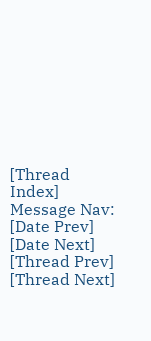[Thread Index]
Message Nav: [Date Prev] [Date Next] [Thread Prev] [Thread Next]